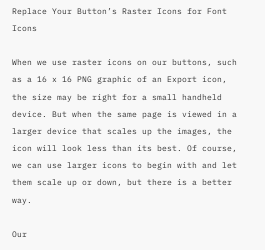Replace Your Button’s Raster Icons for Font Icons

When we use raster icons on our buttons, such as a 16 x 16 PNG graphic of an Export icon, the size may be right for a small handheld device. But when the same page is viewed in a larger device that scales up the images, the icon will look less than its best. Of course, we can use larger icons to begin with and let them scale up or down, but there is a better way.

Our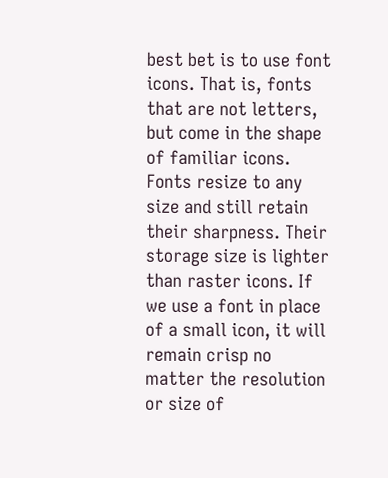best bet is to use font icons. That is, fonts that are not letters, but come in the shape of familiar icons. Fonts resize to any size and still retain their sharpness. Their storage size is lighter than raster icons. If we use a font in place of a small icon, it will remain crisp no matter the resolution or size of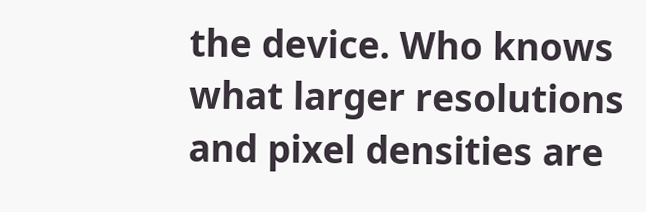the device. Who knows what larger resolutions and pixel densities are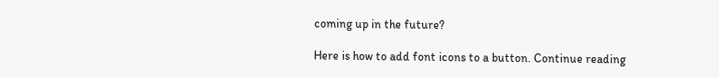coming up in the future?

Here is how to add font icons to a button. Continue reading